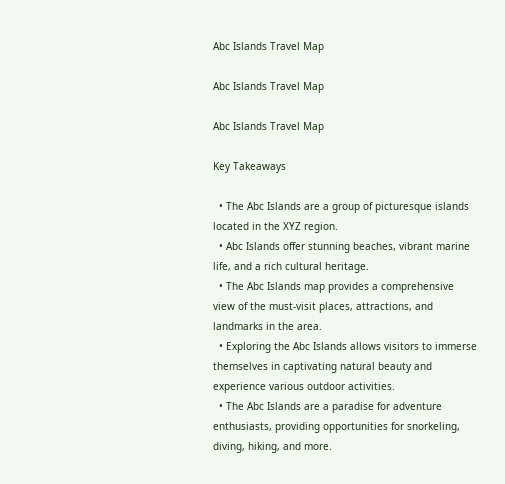Abc Islands Travel Map

Abc Islands Travel Map

Abc Islands Travel Map

Key Takeaways

  • The Abc Islands are a group of picturesque islands located in the XYZ region.
  • Abc Islands offer stunning beaches, vibrant marine life, and a rich cultural heritage.
  • The Abc Islands map provides a comprehensive view of the must-visit places, attractions, and landmarks in the area.
  • Exploring the Abc Islands allows visitors to immerse themselves in captivating natural beauty and experience various outdoor activities.
  • The Abc Islands are a paradise for adventure enthusiasts, providing opportunities for snorkeling, diving, hiking, and more.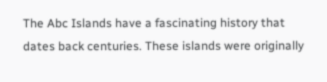The Abc Islands have a fascinating history that dates back centuries. These islands were originally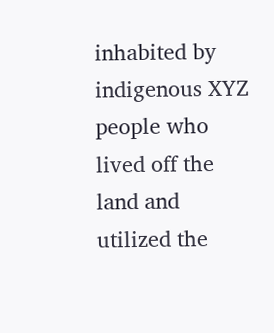inhabited by indigenous XYZ people who lived off the land and utilized the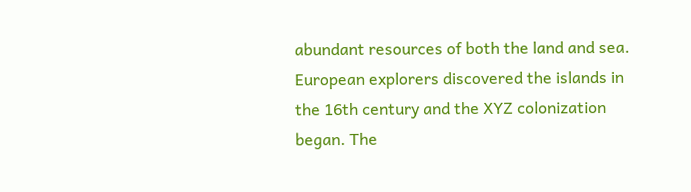abundant resources of both the land and sea. European explorers discovered the islands in the 16th century and the XYZ colonization began. The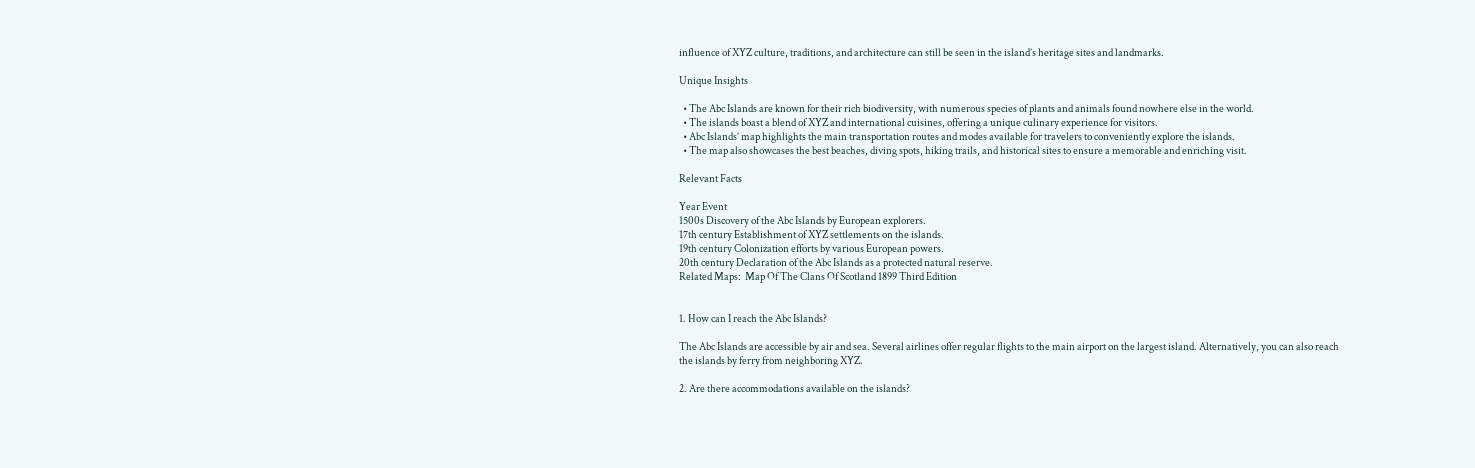influence of XYZ culture, traditions, and architecture can still be seen in the island’s heritage sites and landmarks.

Unique Insights

  • The Abc Islands are known for their rich biodiversity, with numerous species of plants and animals found nowhere else in the world.
  • The islands boast a blend of XYZ and international cuisines, offering a unique culinary experience for visitors.
  • Abc Islands’ map highlights the main transportation routes and modes available for travelers to conveniently explore the islands.
  • The map also showcases the best beaches, diving spots, hiking trails, and historical sites to ensure a memorable and enriching visit.

Relevant Facts

Year Event
1500s Discovery of the Abc Islands by European explorers.
17th century Establishment of XYZ settlements on the islands.
19th century Colonization efforts by various European powers.
20th century Declaration of the Abc Islands as a protected natural reserve.
Related Maps:  Map Of The Clans Of Scotland 1899 Third Edition


1. How can I reach the Abc Islands?

The Abc Islands are accessible by air and sea. Several airlines offer regular flights to the main airport on the largest island. Alternatively, you can also reach the islands by ferry from neighboring XYZ.

2. Are there accommodations available on the islands?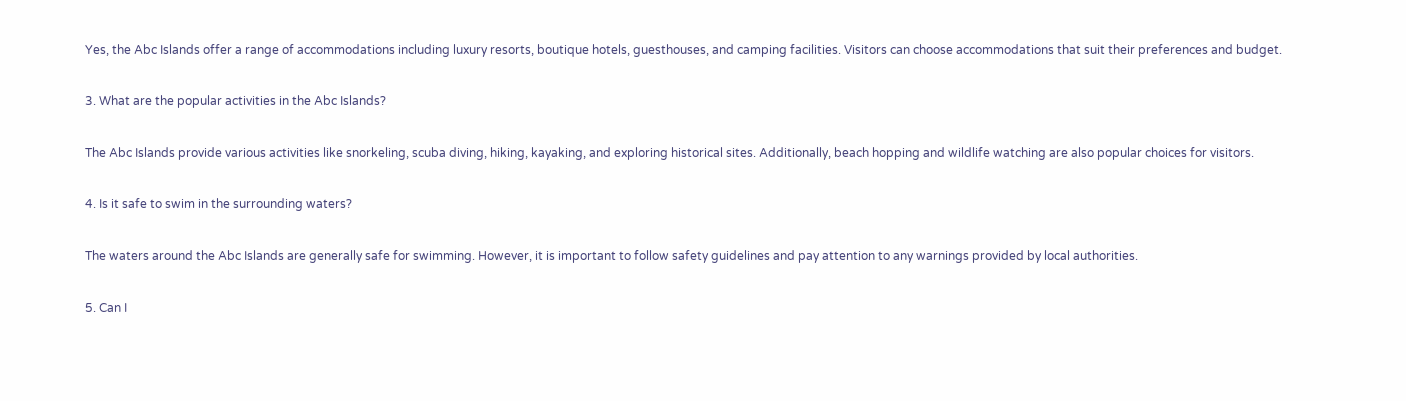Yes, the Abc Islands offer a range of accommodations including luxury resorts, boutique hotels, guesthouses, and camping facilities. Visitors can choose accommodations that suit their preferences and budget.

3. What are the popular activities in the Abc Islands?

The Abc Islands provide various activities like snorkeling, scuba diving, hiking, kayaking, and exploring historical sites. Additionally, beach hopping and wildlife watching are also popular choices for visitors.

4. Is it safe to swim in the surrounding waters?

The waters around the Abc Islands are generally safe for swimming. However, it is important to follow safety guidelines and pay attention to any warnings provided by local authorities.

5. Can I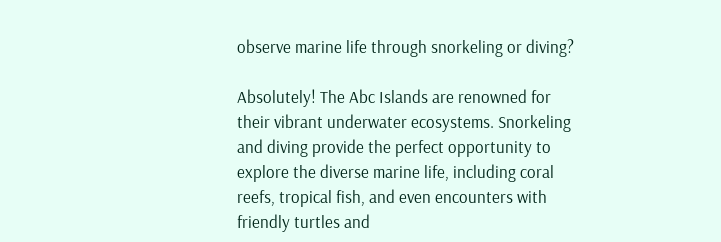observe marine life through snorkeling or diving?

Absolutely! The Abc Islands are renowned for their vibrant underwater ecosystems. Snorkeling and diving provide the perfect opportunity to explore the diverse marine life, including coral reefs, tropical fish, and even encounters with friendly turtles and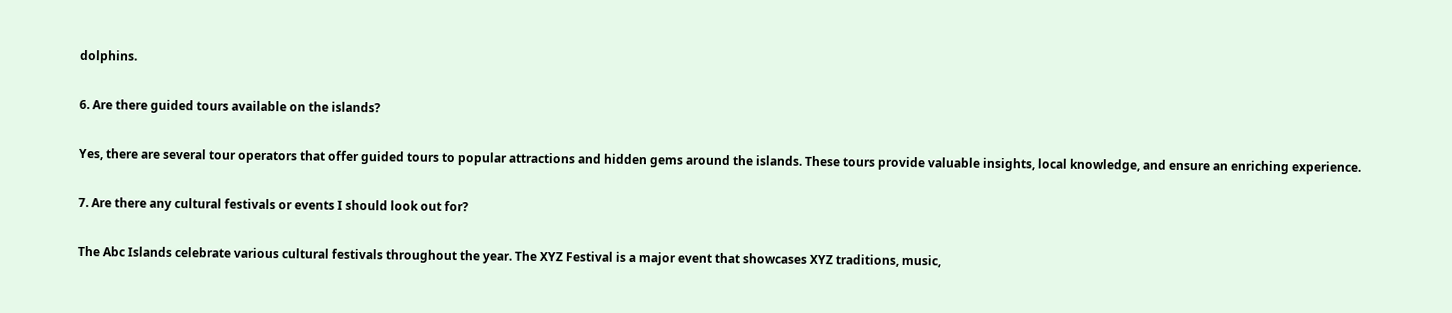dolphins.

6. Are there guided tours available on the islands?

Yes, there are several tour operators that offer guided tours to popular attractions and hidden gems around the islands. These tours provide valuable insights, local knowledge, and ensure an enriching experience.

7. Are there any cultural festivals or events I should look out for?

The Abc Islands celebrate various cultural festivals throughout the year. The XYZ Festival is a major event that showcases XYZ traditions, music,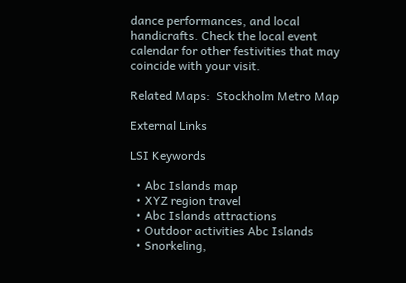dance performances, and local handicrafts. Check the local event calendar for other festivities that may coincide with your visit.

Related Maps:  Stockholm Metro Map

External Links

LSI Keywords

  • Abc Islands map
  • XYZ region travel
  • Abc Islands attractions
  • Outdoor activities Abc Islands
  • Snorkeling,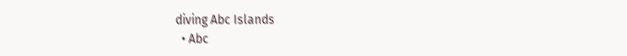diving Abc Islands
  • Abc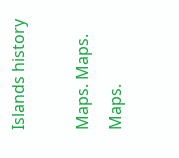Islands history

Maps. Maps. Maps.